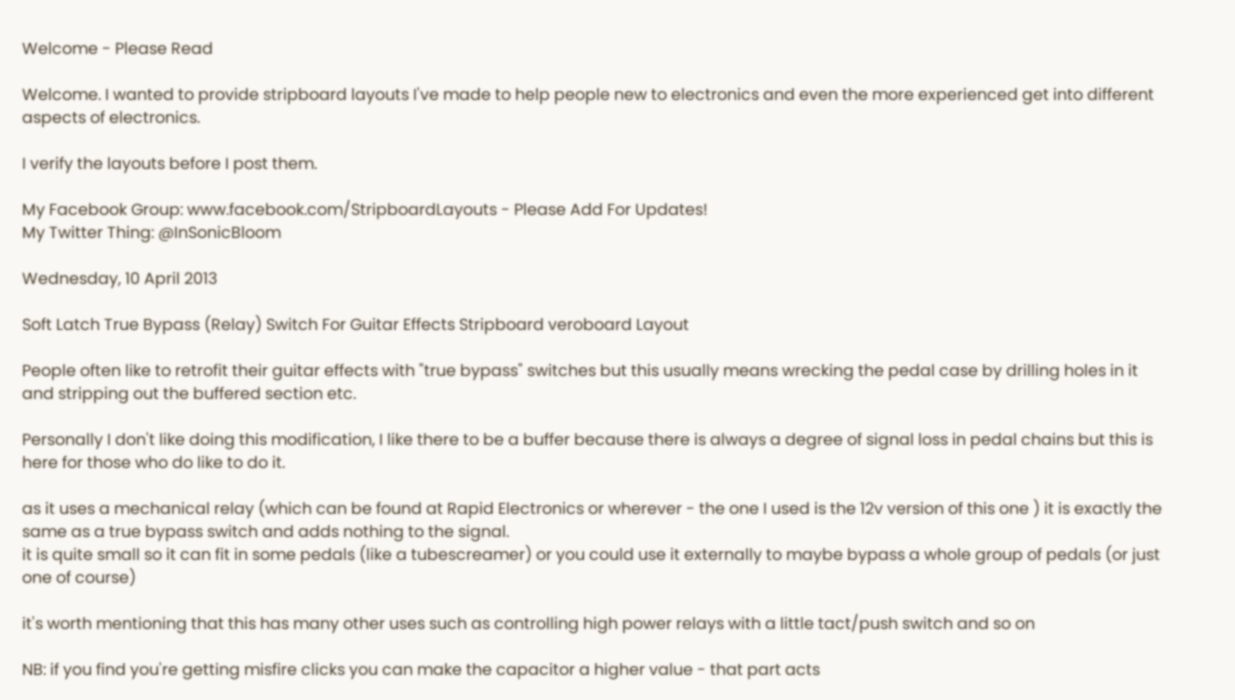Welcome - Please Read

Welcome. I wanted to provide stripboard layouts I've made to help people new to electronics and even the more experienced get into different aspects of electronics.

I verify the layouts before I post them.

My Facebook Group: www.facebook.com/StripboardLayouts - Please Add For Updates!
My Twitter Thing: @InSonicBloom

Wednesday, 10 April 2013

Soft Latch True Bypass (Relay) Switch For Guitar Effects Stripboard veroboard Layout

People often like to retrofit their guitar effects with "true bypass" switches but this usually means wrecking the pedal case by drilling holes in it and stripping out the buffered section etc.

Personally I don't like doing this modification, I like there to be a buffer because there is always a degree of signal loss in pedal chains but this is here for those who do like to do it.

as it uses a mechanical relay (which can be found at Rapid Electronics or wherever - the one I used is the 12v version of this one ) it is exactly the same as a true bypass switch and adds nothing to the signal.
it is quite small so it can fit in some pedals (like a tubescreamer) or you could use it externally to maybe bypass a whole group of pedals (or just one of course)

it's worth mentioning that this has many other uses such as controlling high power relays with a little tact/push switch and so on

NB: if you find you're getting misfire clicks you can make the capacitor a higher value - that part acts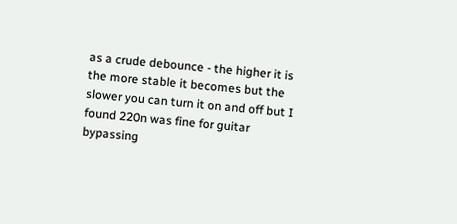as a crude debounce - the higher it is the more stable it becomes but the slower you can turn it on and off but I found 220n was fine for guitar bypassing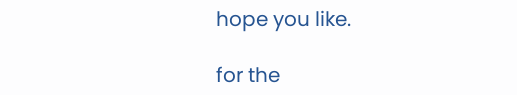hope you like.

for the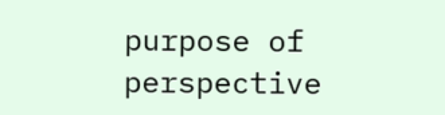purpose of perspective